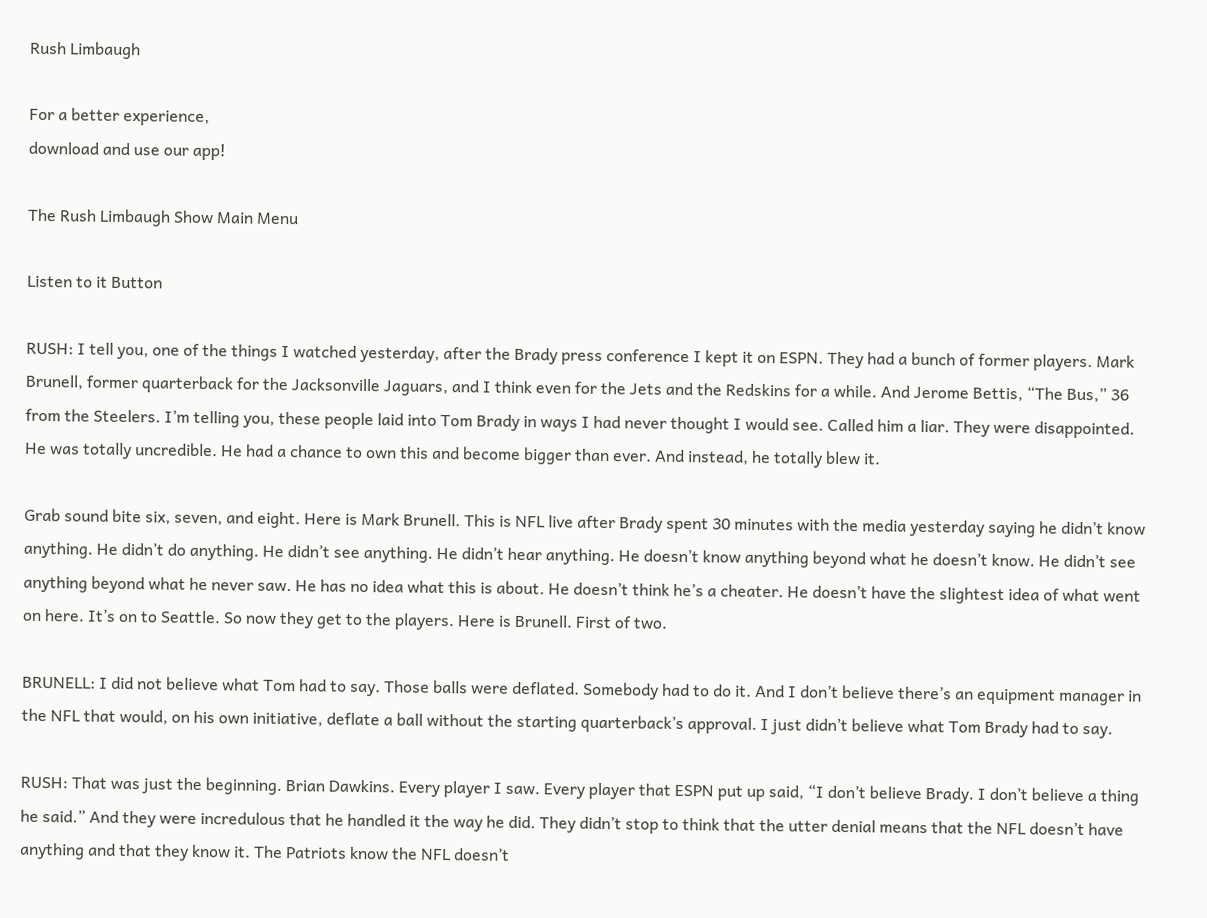Rush Limbaugh

For a better experience,
download and use our app!

The Rush Limbaugh Show Main Menu

Listen to it Button

RUSH: I tell you, one of the things I watched yesterday, after the Brady press conference I kept it on ESPN. They had a bunch of former players. Mark Brunell, former quarterback for the Jacksonville Jaguars, and I think even for the Jets and the Redskins for a while. And Jerome Bettis, “The Bus,” 36 from the Steelers. I’m telling you, these people laid into Tom Brady in ways I had never thought I would see. Called him a liar. They were disappointed. He was totally uncredible. He had a chance to own this and become bigger than ever. And instead, he totally blew it.

Grab sound bite six, seven, and eight. Here is Mark Brunell. This is NFL live after Brady spent 30 minutes with the media yesterday saying he didn’t know anything. He didn’t do anything. He didn’t see anything. He didn’t hear anything. He doesn’t know anything beyond what he doesn’t know. He didn’t see anything beyond what he never saw. He has no idea what this is about. He doesn’t think he’s a cheater. He doesn’t have the slightest idea of what went on here. It’s on to Seattle. So now they get to the players. Here is Brunell. First of two.

BRUNELL: I did not believe what Tom had to say. Those balls were deflated. Somebody had to do it. And I don’t believe there’s an equipment manager in the NFL that would, on his own initiative, deflate a ball without the starting quarterback’s approval. I just didn’t believe what Tom Brady had to say.

RUSH: That was just the beginning. Brian Dawkins. Every player I saw. Every player that ESPN put up said, “I don’t believe Brady. I don’t believe a thing he said.” And they were incredulous that he handled it the way he did. They didn’t stop to think that the utter denial means that the NFL doesn’t have anything and that they know it. The Patriots know the NFL doesn’t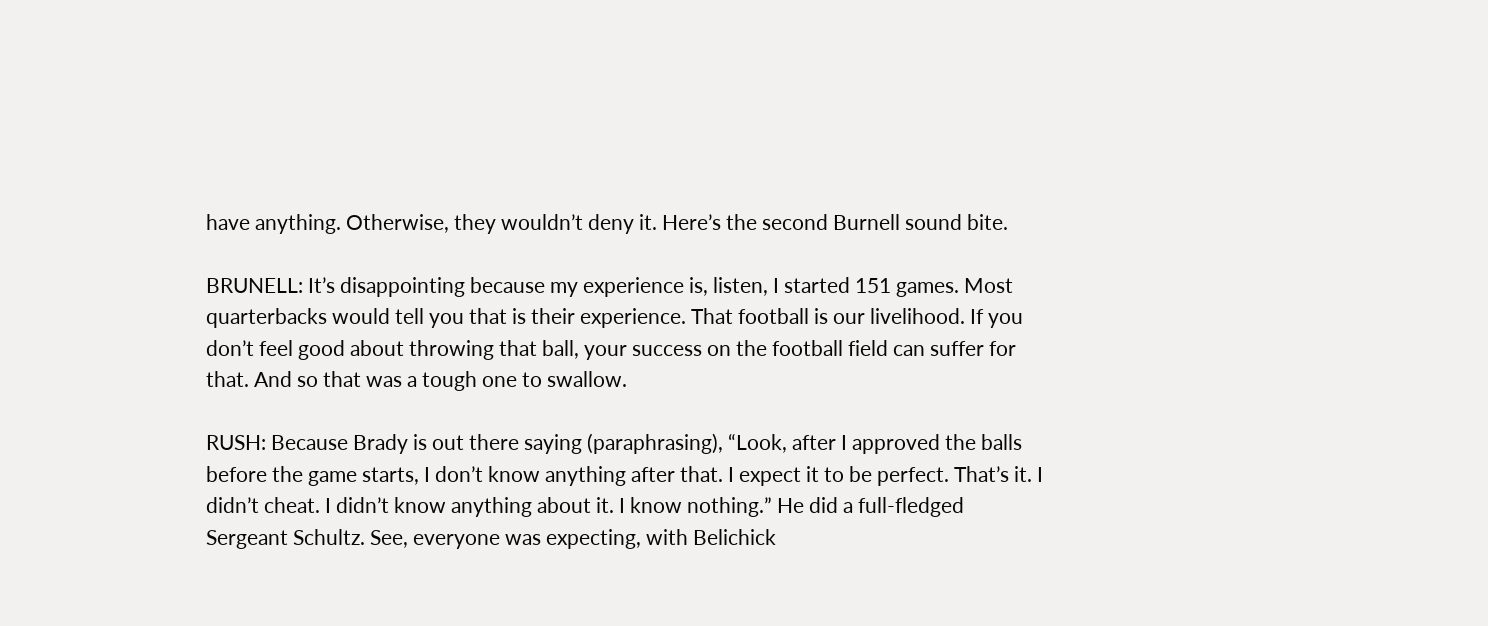have anything. Otherwise, they wouldn’t deny it. Here’s the second Burnell sound bite.

BRUNELL: It’s disappointing because my experience is, listen, I started 151 games. Most quarterbacks would tell you that is their experience. That football is our livelihood. If you don’t feel good about throwing that ball, your success on the football field can suffer for that. And so that was a tough one to swallow.

RUSH: Because Brady is out there saying (paraphrasing), “Look, after I approved the balls before the game starts, I don’t know anything after that. I expect it to be perfect. That’s it. I didn’t cheat. I didn’t know anything about it. I know nothing.” He did a full-fledged Sergeant Schultz. See, everyone was expecting, with Belichick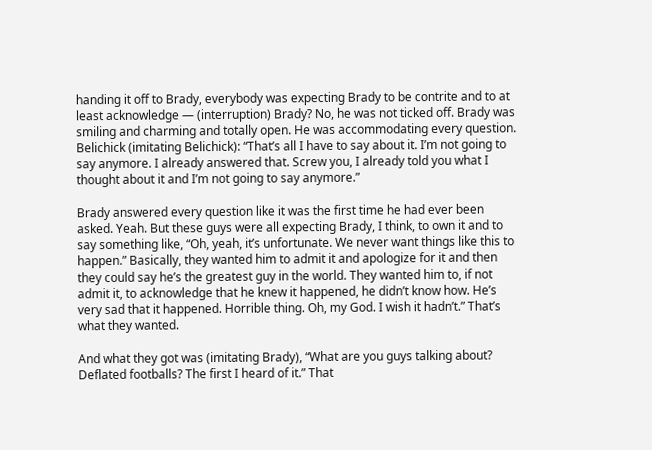handing it off to Brady, everybody was expecting Brady to be contrite and to at least acknowledge — (interruption) Brady? No, he was not ticked off. Brady was smiling and charming and totally open. He was accommodating every question. Belichick (imitating Belichick): “That’s all I have to say about it. I’m not going to say anymore. I already answered that. Screw you, I already told you what I thought about it and I’m not going to say anymore.”

Brady answered every question like it was the first time he had ever been asked. Yeah. But these guys were all expecting Brady, I think, to own it and to say something like, “Oh, yeah, it’s unfortunate. We never want things like this to happen.” Basically, they wanted him to admit it and apologize for it and then they could say he’s the greatest guy in the world. They wanted him to, if not admit it, to acknowledge that he knew it happened, he didn’t know how. He’s very sad that it happened. Horrible thing. Oh, my God. I wish it hadn’t.” That’s what they wanted.

And what they got was (imitating Brady), “What are you guys talking about? Deflated footballs? The first I heard of it.” That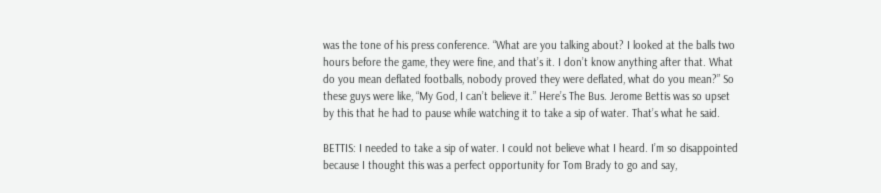was the tone of his press conference. “What are you talking about? I looked at the balls two hours before the game, they were fine, and that’s it. I don’t know anything after that. What do you mean deflated footballs, nobody proved they were deflated, what do you mean?” So these guys were like, “My God, I can’t believe it.” Here’s The Bus. Jerome Bettis was so upset by this that he had to pause while watching it to take a sip of water. That’s what he said.

BETTIS: I needed to take a sip of water. I could not believe what I heard. I’m so disappointed because I thought this was a perfect opportunity for Tom Brady to go and say,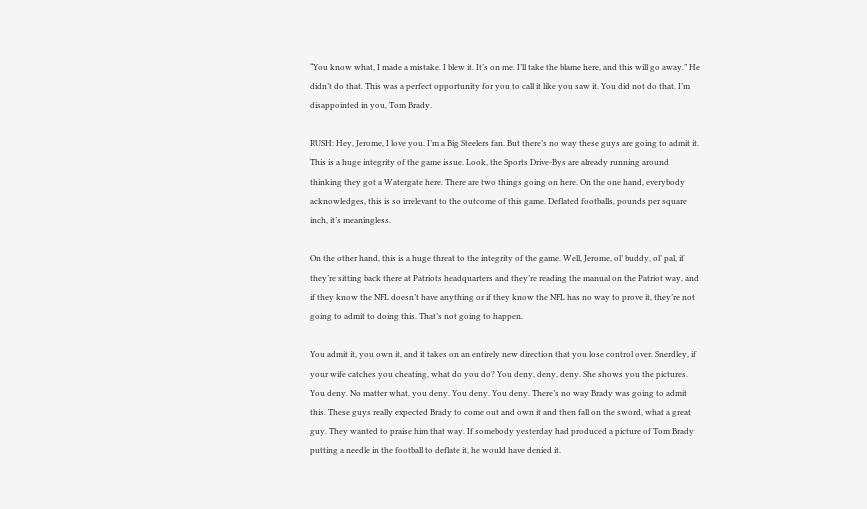“You know what, I made a mistake. I blew it. It’s on me. I’ll take the blame here, and this will go away.” He didn’t do that. This was a perfect opportunity for you to call it like you saw it. You did not do that. I’m disappointed in you, Tom Brady.

RUSH: Hey, Jerome, I love you. I’m a Big Steelers fan. But there’s no way these guys are going to admit it. This is a huge integrity of the game issue. Look, the Sports Drive-Bys are already running around thinking they got a Watergate here. There are two things going on here. On the one hand, everybody acknowledges, this is so irrelevant to the outcome of this game. Deflated footballs, pounds per square inch, it’s meaningless.

On the other hand, this is a huge threat to the integrity of the game. Well, Jerome, ol’ buddy, ol’ pal, if they’re sitting back there at Patriots headquarters and they’re reading the manual on the Patriot way, and if they know the NFL doesn’t have anything or if they know the NFL has no way to prove it, they’re not going to admit to doing this. That’s not going to happen.

You admit it, you own it, and it takes on an entirely new direction that you lose control over. Snerdley, if your wife catches you cheating, what do you do? You deny, deny, deny. She shows you the pictures. You deny. No matter what, you deny. You deny. You deny. There’s no way Brady was going to admit this. These guys really expected Brady to come out and own it and then fall on the sword, what a great guy. They wanted to praise him that way. If somebody yesterday had produced a picture of Tom Brady putting a needle in the football to deflate it, he would have denied it.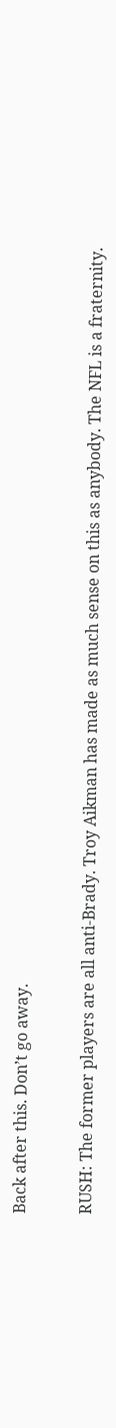Back after this. Don’t go away.


RUSH: The former players are all anti-Brady. Troy Aikman has made as much sense on this as anybody. The NFL is a fraternity.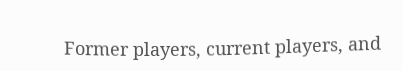Former players, current players, and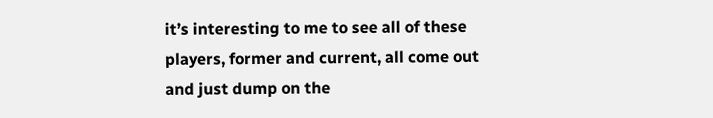it’s interesting to me to see all of these players, former and current, all come out and just dump on the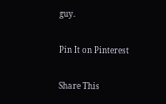guy.

Pin It on Pinterest

Share This